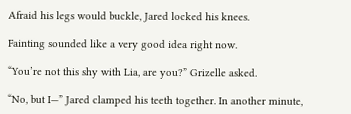Afraid his legs would buckle, Jared locked his knees.

Fainting sounded like a very good idea right now.

“You’re not this shy with Lia, are you?” Grizelle asked.

“No, but I—” Jared clamped his teeth together. In another minute,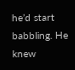he’d start babbling. He knew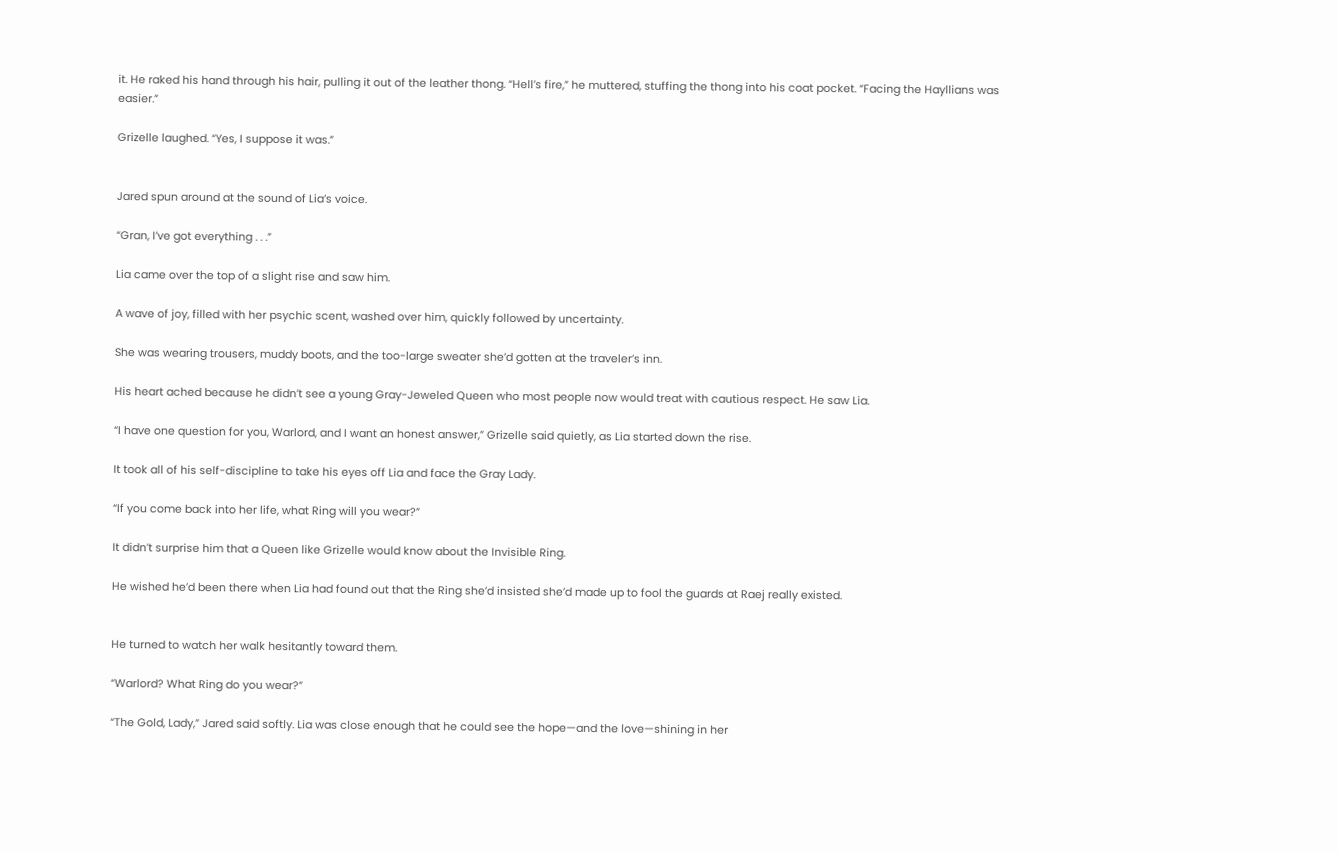it. He raked his hand through his hair, pulling it out of the leather thong. “Hell’s fire,” he muttered, stuffing the thong into his coat pocket. “Facing the Hayllians was easier.”

Grizelle laughed. “Yes, I suppose it was.”


Jared spun around at the sound of Lia’s voice.

“Gran, I’ve got everything . . .”

Lia came over the top of a slight rise and saw him.

A wave of joy, filled with her psychic scent, washed over him, quickly followed by uncertainty.

She was wearing trousers, muddy boots, and the too-large sweater she’d gotten at the traveler’s inn.

His heart ached because he didn’t see a young Gray-Jeweled Queen who most people now would treat with cautious respect. He saw Lia.

“I have one question for you, Warlord, and I want an honest answer,” Grizelle said quietly, as Lia started down the rise.

It took all of his self-discipline to take his eyes off Lia and face the Gray Lady.

“If you come back into her life, what Ring will you wear?”

It didn’t surprise him that a Queen like Grizelle would know about the Invisible Ring.

He wished he’d been there when Lia had found out that the Ring she’d insisted she’d made up to fool the guards at Raej really existed.


He turned to watch her walk hesitantly toward them.

“Warlord? What Ring do you wear?”

“The Gold, Lady,” Jared said softly. Lia was close enough that he could see the hope—and the love—shining in her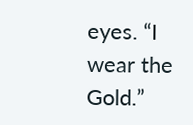eyes. “I wear the Gold.”